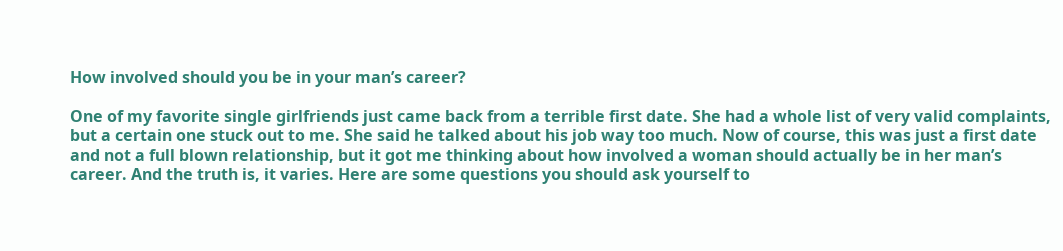How involved should you be in your man’s career?

One of my favorite single girlfriends just came back from a terrible first date. She had a whole list of very valid complaints, but a certain one stuck out to me. She said he talked about his job way too much. Now of course, this was just a first date and not a full blown relationship, but it got me thinking about how involved a woman should actually be in her man’s career. And the truth is, it varies. Here are some questions you should ask yourself to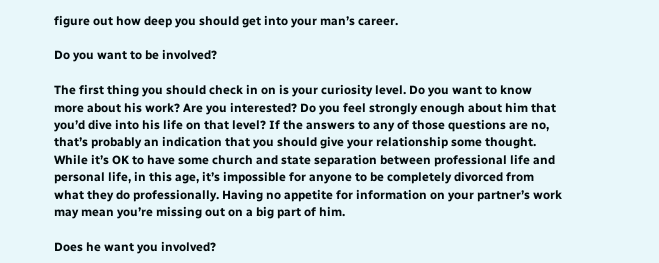figure out how deep you should get into your man’s career.

Do you want to be involved?

The first thing you should check in on is your curiosity level. Do you want to know more about his work? Are you interested? Do you feel strongly enough about him that you’d dive into his life on that level? If the answers to any of those questions are no, that’s probably an indication that you should give your relationship some thought. While it’s OK to have some church and state separation between professional life and personal life, in this age, it’s impossible for anyone to be completely divorced from what they do professionally. Having no appetite for information on your partner’s work may mean you’re missing out on a big part of him.

Does he want you involved?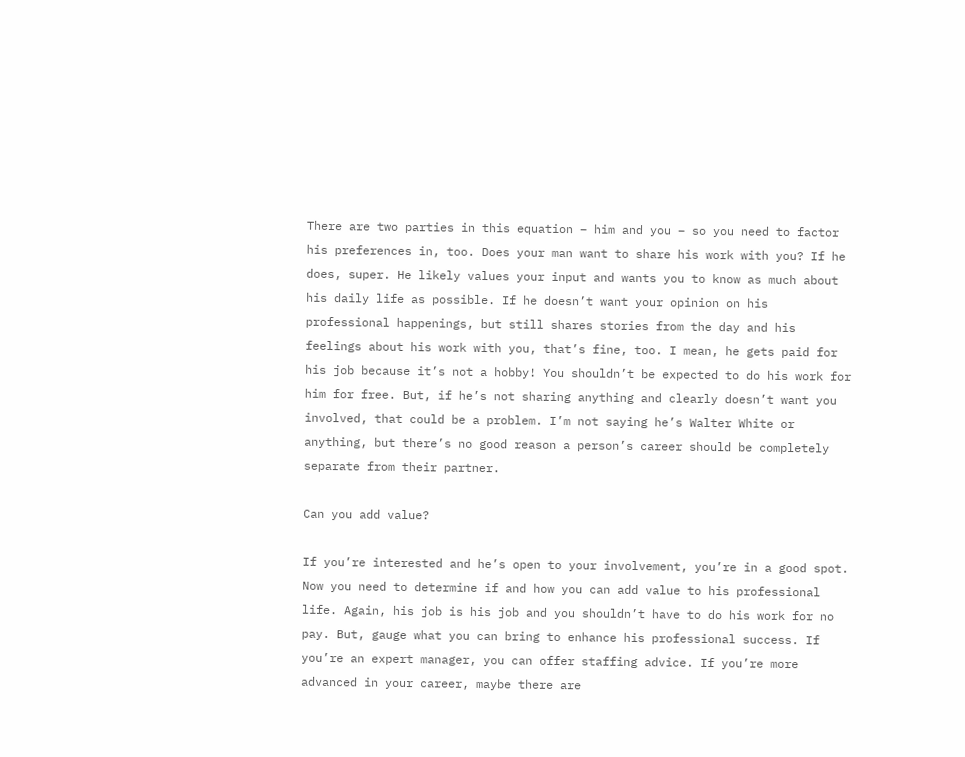There are two parties in this equation – him and you – so you need to factor his preferences in, too. Does your man want to share his work with you? If he does, super. He likely values your input and wants you to know as much about his daily life as possible. If he doesn’t want your opinion on his professional happenings, but still shares stories from the day and his feelings about his work with you, that’s fine, too. I mean, he gets paid for his job because it’s not a hobby! You shouldn’t be expected to do his work for him for free. But, if he’s not sharing anything and clearly doesn’t want you involved, that could be a problem. I’m not saying he’s Walter White or anything, but there’s no good reason a person’s career should be completely separate from their partner.

Can you add value?

If you’re interested and he’s open to your involvement, you’re in a good spot. Now you need to determine if and how you can add value to his professional life. Again, his job is his job and you shouldn’t have to do his work for no pay. But, gauge what you can bring to enhance his professional success. If you’re an expert manager, you can offer staffing advice. If you’re more advanced in your career, maybe there are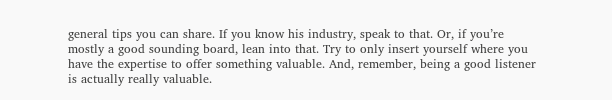general tips you can share. If you know his industry, speak to that. Or, if you’re mostly a good sounding board, lean into that. Try to only insert yourself where you have the expertise to offer something valuable. And, remember, being a good listener is actually really valuable.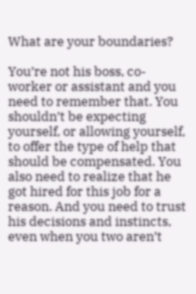What are your boundaries?

You’re not his boss, co-worker or assistant and you need to remember that. You shouldn’t be expecting yourself, or allowing yourself, to offer the type of help that should be compensated. You also need to realize that he got hired for this job for a reason. And you need to trust his decisions and instincts, even when you two aren’t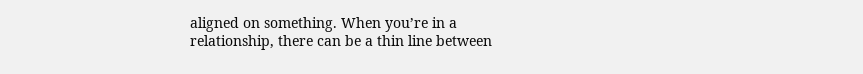aligned on something. When you’re in a relationship, there can be a thin line between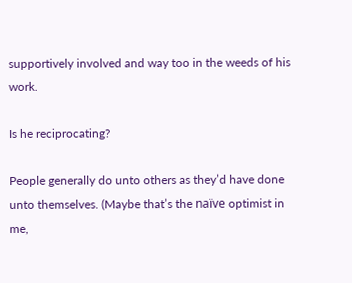supportively involved and way too in the weeds of his work.

Is he reciprocating?

People generally do unto others as they’d have done unto themselves. (Maybe that’s the naïve optimist in me,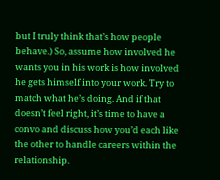but I truly think that’s how people behave.) So, assume how involved he wants you in his work is how involved he gets himself into your work. Try to match what he’s doing. And if that doesn’t feel right, it’s time to have a convo and discuss how you’d each like the other to handle careers within the relationship.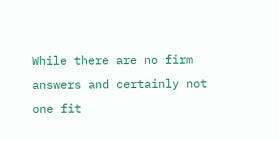While there are no firm answers and certainly not one fit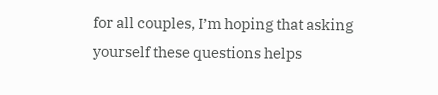for all couples, I’m hoping that asking yourself these questions helps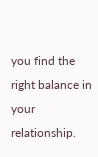you find the right balance in your relationship.